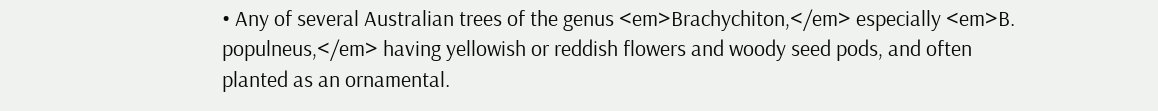• Any of several Australian trees of the genus <em>Brachychiton,</em> especially <em>B. populneus,</em> having yellowish or reddish flowers and woody seed pods, and often planted as an ornamental.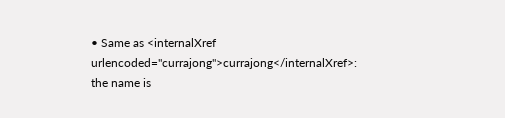• Same as <internalXref urlencoded="currajong">currajong</internalXref>: the name is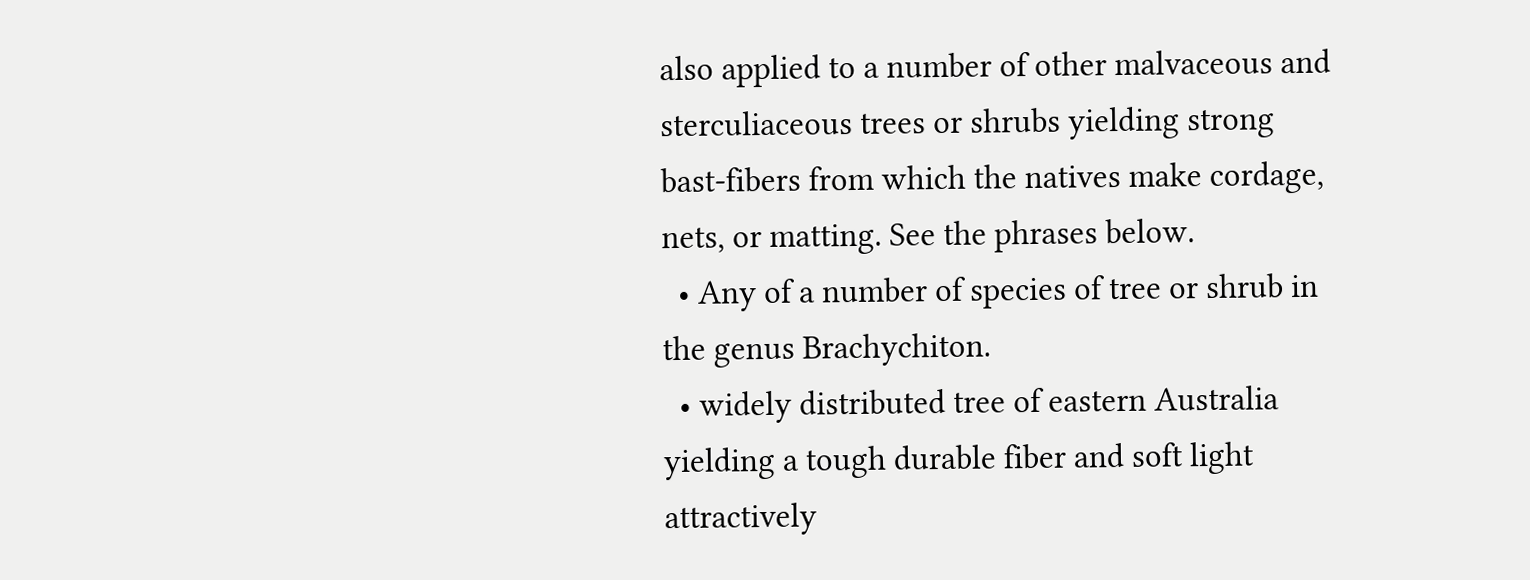also applied to a number of other malvaceous and sterculiaceous trees or shrubs yielding strong bast-fibers from which the natives make cordage, nets, or matting. See the phrases below.
  • Any of a number of species of tree or shrub in the genus Brachychiton.
  • widely distributed tree of eastern Australia yielding a tough durable fiber and soft light attractively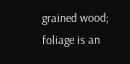grained wood; foliage is an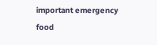important emergency food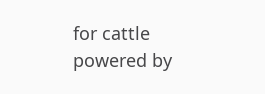for cattle
powered by